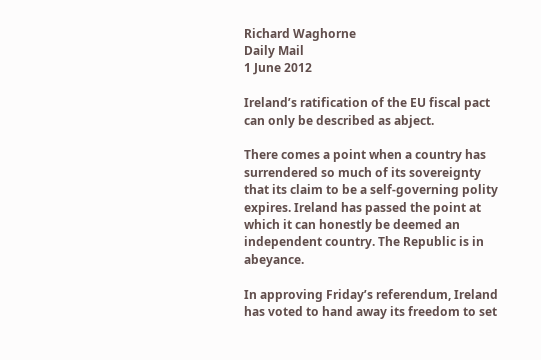Richard Waghorne
Daily Mail
1 June 2012

Ireland’s ratification of the EU fiscal pact can only be described as abject.

There comes a point when a country has surrendered so much of its sovereignty that its claim to be a self-governing polity expires. Ireland has passed the point at which it can honestly be deemed an independent country. The Republic is in abeyance.

In approving Friday’s referendum, Ireland has voted to hand away its freedom to set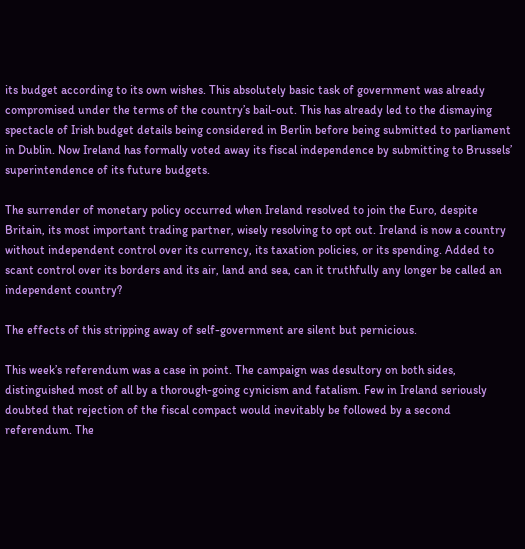its budget according to its own wishes. This absolutely basic task of government was already compromised under the terms of the country’s bail-out. This has already led to the dismaying spectacle of Irish budget details being considered in Berlin before being submitted to parliament in Dublin. Now Ireland has formally voted away its fiscal independence by submitting to Brussels’ superintendence of its future budgets.

The surrender of monetary policy occurred when Ireland resolved to join the Euro, despite Britain, its most important trading partner, wisely resolving to opt out. Ireland is now a country without independent control over its currency, its taxation policies, or its spending. Added to scant control over its borders and its air, land and sea, can it truthfully any longer be called an independent country?

The effects of this stripping away of self-government are silent but pernicious.

This week’s referendum was a case in point. The campaign was desultory on both sides, distinguished most of all by a thorough-going cynicism and fatalism. Few in Ireland seriously doubted that rejection of the fiscal compact would inevitably be followed by a second referendum. The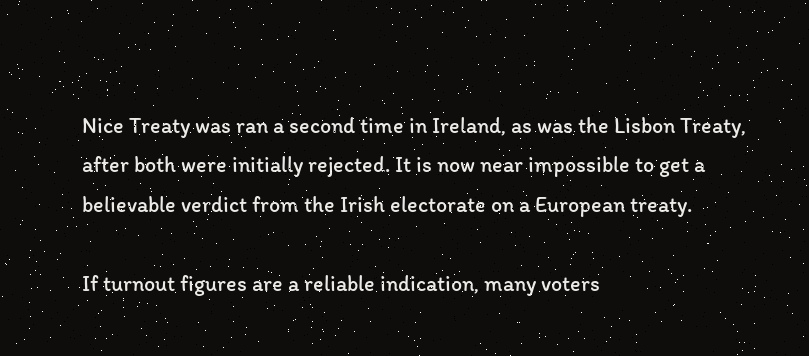Nice Treaty was ran a second time in Ireland, as was the Lisbon Treaty, after both were initially rejected. It is now near impossible to get a believable verdict from the Irish electorate on a European treaty.

If turnout figures are a reliable indication, many voters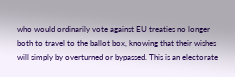who would ordinarily vote against EU treaties no longer both to travel to the ballot box, knowing that their wishes will simply by overturned or bypassed. This is an electorate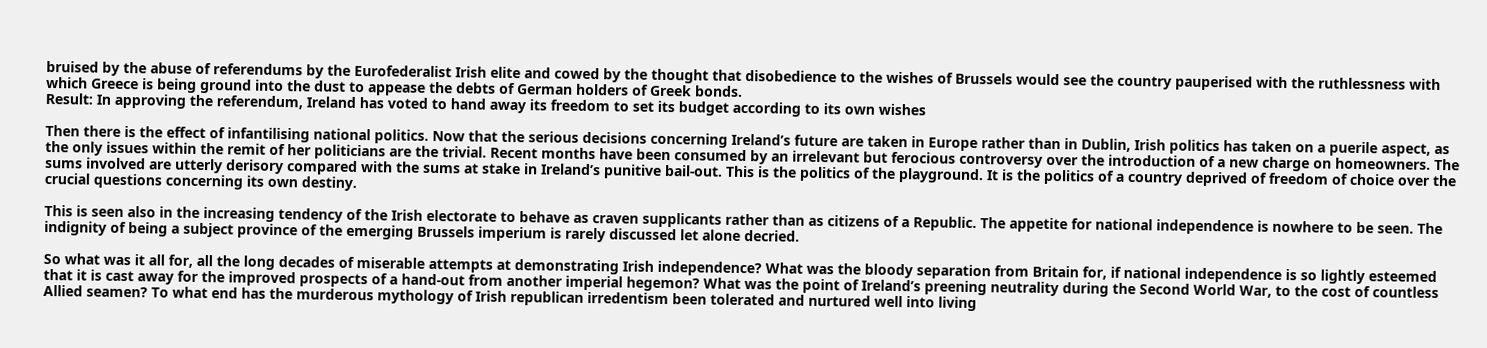bruised by the abuse of referendums by the Eurofederalist Irish elite and cowed by the thought that disobedience to the wishes of Brussels would see the country pauperised with the ruthlessness with which Greece is being ground into the dust to appease the debts of German holders of Greek bonds.
Result: In approving the referendum, Ireland has voted to hand away its freedom to set its budget according to its own wishes

Then there is the effect of infantilising national politics. Now that the serious decisions concerning Ireland’s future are taken in Europe rather than in Dublin, Irish politics has taken on a puerile aspect, as the only issues within the remit of her politicians are the trivial. Recent months have been consumed by an irrelevant but ferocious controversy over the introduction of a new charge on homeowners. The sums involved are utterly derisory compared with the sums at stake in Ireland’s punitive bail-out. This is the politics of the playground. It is the politics of a country deprived of freedom of choice over the crucial questions concerning its own destiny.

This is seen also in the increasing tendency of the Irish electorate to behave as craven supplicants rather than as citizens of a Republic. The appetite for national independence is nowhere to be seen. The indignity of being a subject province of the emerging Brussels imperium is rarely discussed let alone decried.

So what was it all for, all the long decades of miserable attempts at demonstrating Irish independence? What was the bloody separation from Britain for, if national independence is so lightly esteemed that it is cast away for the improved prospects of a hand-out from another imperial hegemon? What was the point of Ireland’s preening neutrality during the Second World War, to the cost of countless Allied seamen? To what end has the murderous mythology of Irish republican irredentism been tolerated and nurtured well into living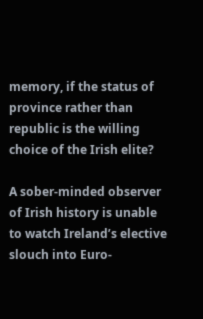memory, if the status of province rather than republic is the willing choice of the Irish elite?

A sober-minded observer of Irish history is unable to watch Ireland’s elective slouch into Euro-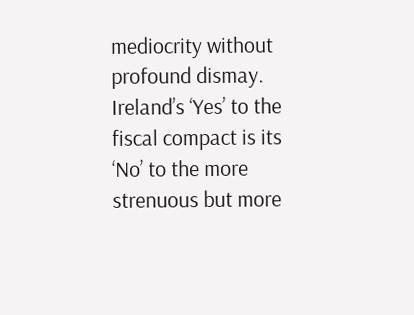mediocrity without profound dismay. Ireland’s ‘Yes’ to the fiscal compact is its ‘No’ to the more strenuous but more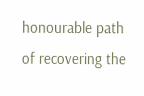honourable path of recovering the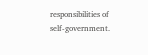responsibilities of self-government.